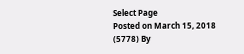Select Page
Posted on March 15, 2018 (5778) By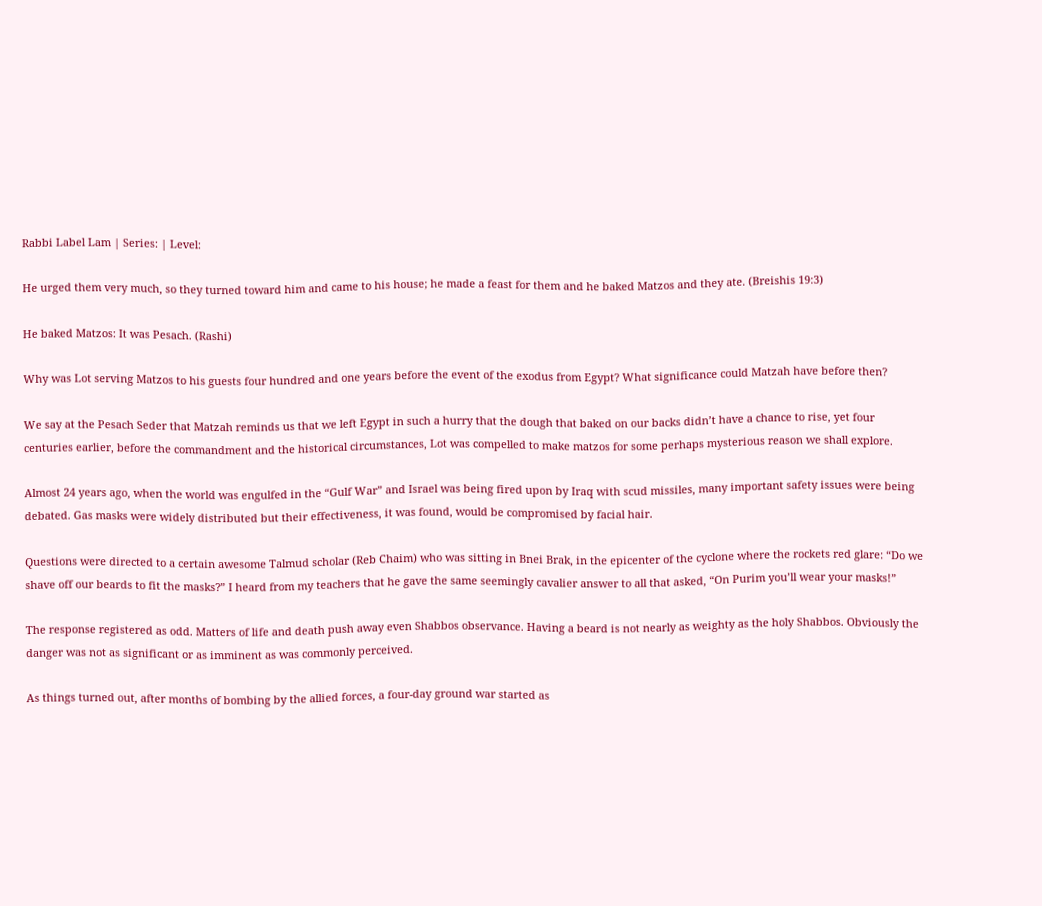Rabbi Label Lam | Series: | Level:

He urged them very much, so they turned toward him and came to his house; he made a feast for them and he baked Matzos and they ate. (Breishis 19:3)

He baked Matzos: It was Pesach. (Rashi)

Why was Lot serving Matzos to his guests four hundred and one years before the event of the exodus from Egypt? What significance could Matzah have before then?

We say at the Pesach Seder that Matzah reminds us that we left Egypt in such a hurry that the dough that baked on our backs didn’t have a chance to rise, yet four centuries earlier, before the commandment and the historical circumstances, Lot was compelled to make matzos for some perhaps mysterious reason we shall explore.

Almost 24 years ago, when the world was engulfed in the “Gulf War” and Israel was being fired upon by Iraq with scud missiles, many important safety issues were being debated. Gas masks were widely distributed but their effectiveness, it was found, would be compromised by facial hair.

Questions were directed to a certain awesome Talmud scholar (Reb Chaim) who was sitting in Bnei Brak, in the epicenter of the cyclone where the rockets red glare: “Do we shave off our beards to fit the masks?” I heard from my teachers that he gave the same seemingly cavalier answer to all that asked, “On Purim you’ll wear your masks!”

The response registered as odd. Matters of life and death push away even Shabbos observance. Having a beard is not nearly as weighty as the holy Shabbos. Obviously the danger was not as significant or as imminent as was commonly perceived.

As things turned out, after months of bombing by the allied forces, a four-day ground war started as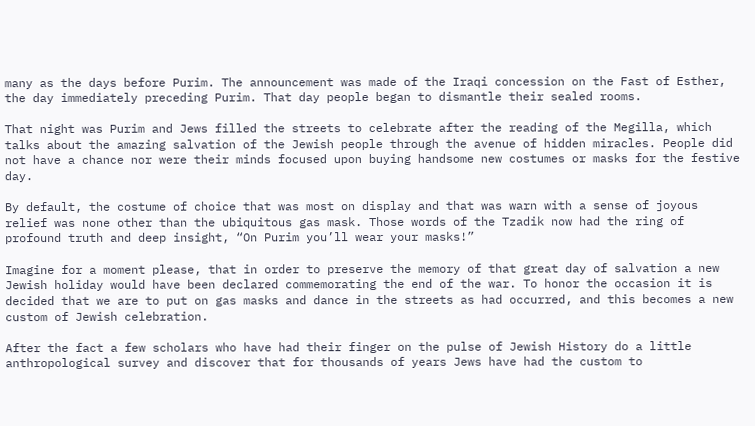many as the days before Purim. The announcement was made of the Iraqi concession on the Fast of Esther, the day immediately preceding Purim. That day people began to dismantle their sealed rooms.

That night was Purim and Jews filled the streets to celebrate after the reading of the Megilla, which talks about the amazing salvation of the Jewish people through the avenue of hidden miracles. People did not have a chance nor were their minds focused upon buying handsome new costumes or masks for the festive day.

By default, the costume of choice that was most on display and that was warn with a sense of joyous relief was none other than the ubiquitous gas mask. Those words of the Tzadik now had the ring of profound truth and deep insight, “On Purim you’ll wear your masks!”

Imagine for a moment please, that in order to preserve the memory of that great day of salvation a new Jewish holiday would have been declared commemorating the end of the war. To honor the occasion it is decided that we are to put on gas masks and dance in the streets as had occurred, and this becomes a new custom of Jewish celebration.

After the fact a few scholars who have had their finger on the pulse of Jewish History do a little anthropological survey and discover that for thousands of years Jews have had the custom to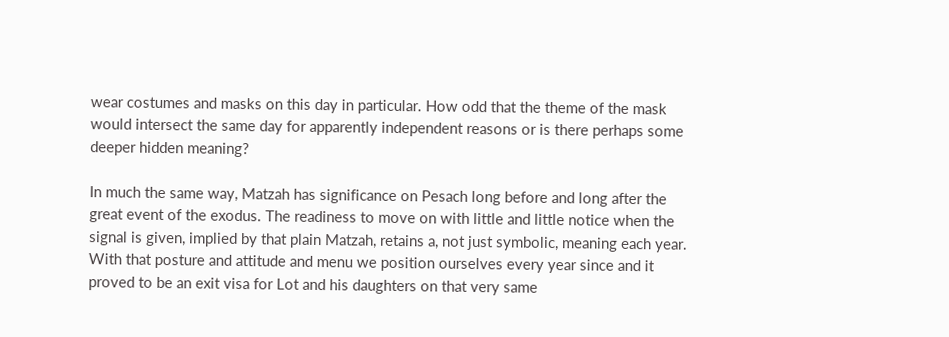wear costumes and masks on this day in particular. How odd that the theme of the mask would intersect the same day for apparently independent reasons or is there perhaps some deeper hidden meaning?

In much the same way, Matzah has significance on Pesach long before and long after the great event of the exodus. The readiness to move on with little and little notice when the signal is given, implied by that plain Matzah, retains a, not just symbolic, meaning each year. With that posture and attitude and menu we position ourselves every year since and it proved to be an exit visa for Lot and his daughters on that very same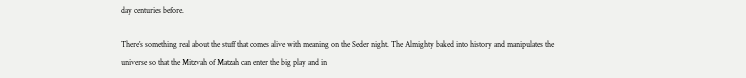day centuries before.

There’s something real about the stuff that comes alive with meaning on the Seder night. The Almighty baked into history and manipulates the universe so that the Mitzvah of Matzah can enter the big play and in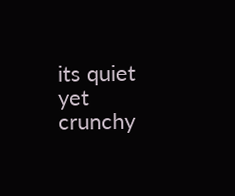its quiet yet crunchy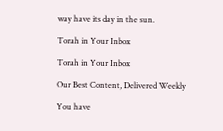way have its day in the sun.

Torah in Your Inbox

Torah in Your Inbox

Our Best Content, Delivered Weekly

You have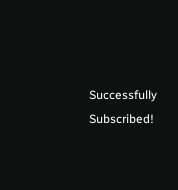Successfully Subscribed!